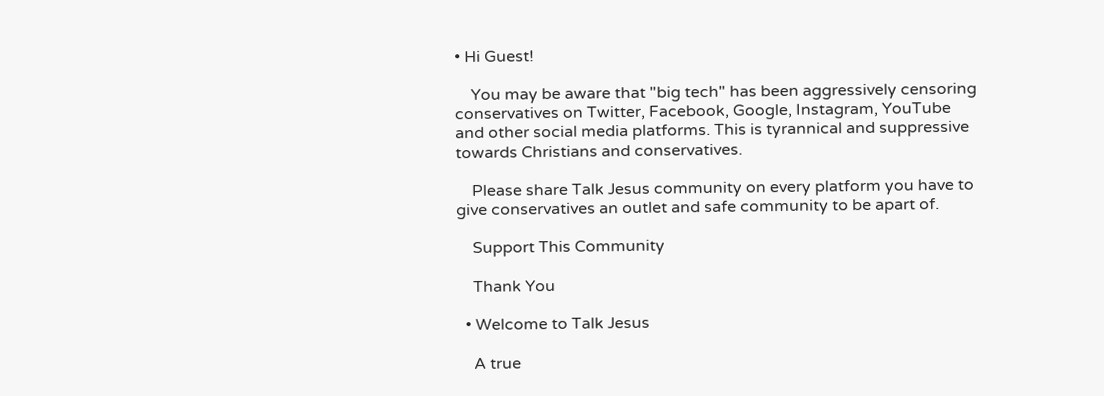• Hi Guest!

    You may be aware that "big tech" has been aggressively censoring conservatives on Twitter, Facebook, Google, Instagram, YouTube and other social media platforms. This is tyrannical and suppressive towards Christians and conservatives.

    Please share Talk Jesus community on every platform you have to give conservatives an outlet and safe community to be apart of.

    Support This Community

    Thank You

  • Welcome to Talk Jesus

    A true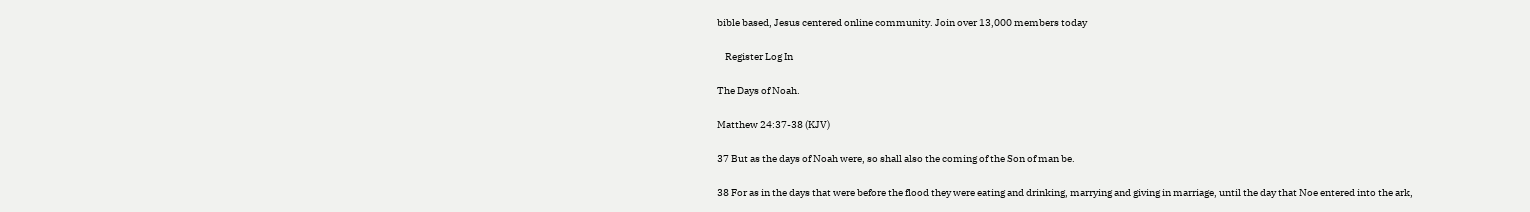bible based, Jesus centered online community. Join over 13,000 members today

    Register Log In

The Days of Noah.

Matthew 24:37-38 (KJV)

37 But as the days of Noah were, so shall also the coming of the Son of man be.

38 For as in the days that were before the flood they were eating and drinking, marrying and giving in marriage, until the day that Noe entered into the ark,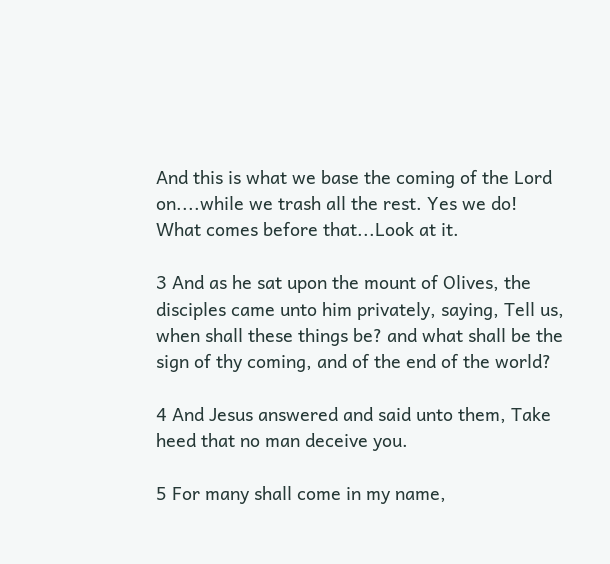And this is what we base the coming of the Lord on....while we trash all the rest. Yes we do!
What comes before that...Look at it.

3 And as he sat upon the mount of Olives, the disciples came unto him privately, saying, Tell us, when shall these things be? and what shall be the sign of thy coming, and of the end of the world?

4 And Jesus answered and said unto them, Take heed that no man deceive you.

5 For many shall come in my name,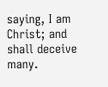saying, I am Christ; and shall deceive many.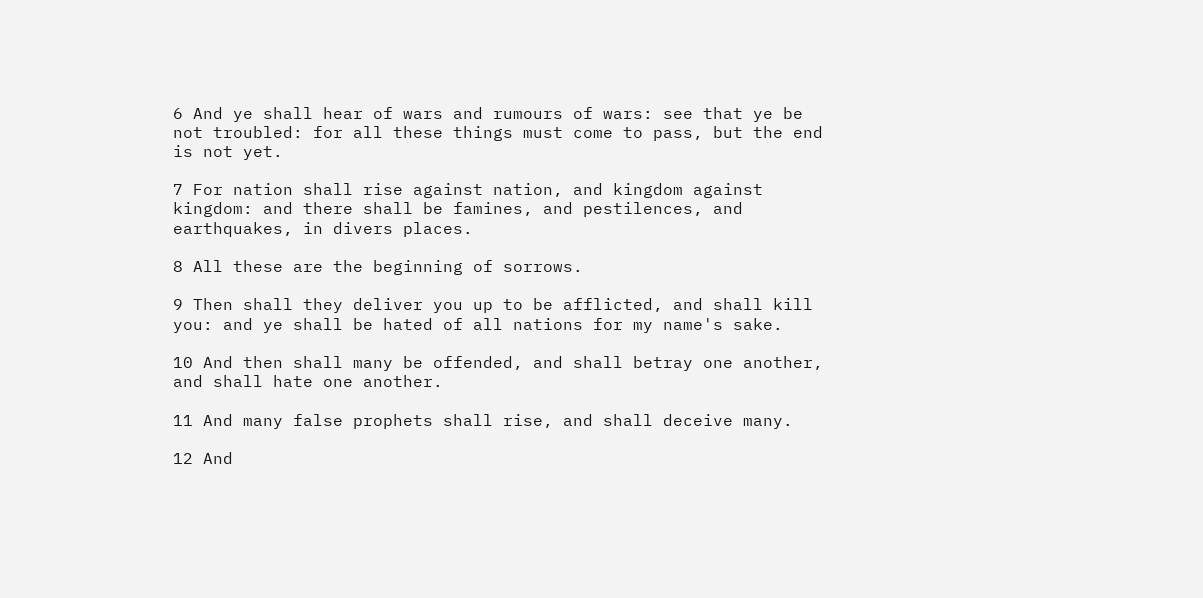6 And ye shall hear of wars and rumours of wars: see that ye be not troubled: for all these things must come to pass, but the end is not yet.

7 For nation shall rise against nation, and kingdom against kingdom: and there shall be famines, and pestilences, and earthquakes, in divers places.

8 All these are the beginning of sorrows.

9 Then shall they deliver you up to be afflicted, and shall kill you: and ye shall be hated of all nations for my name's sake.

10 And then shall many be offended, and shall betray one another, and shall hate one another.

11 And many false prophets shall rise, and shall deceive many.

12 And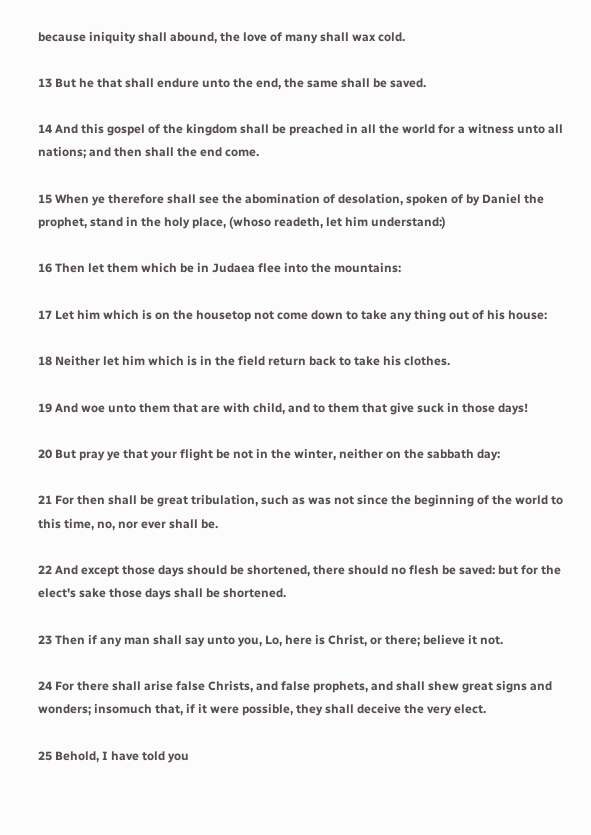because iniquity shall abound, the love of many shall wax cold.

13 But he that shall endure unto the end, the same shall be saved.

14 And this gospel of the kingdom shall be preached in all the world for a witness unto all nations; and then shall the end come.

15 When ye therefore shall see the abomination of desolation, spoken of by Daniel the prophet, stand in the holy place, (whoso readeth, let him understand:)

16 Then let them which be in Judaea flee into the mountains:

17 Let him which is on the housetop not come down to take any thing out of his house:

18 Neither let him which is in the field return back to take his clothes.

19 And woe unto them that are with child, and to them that give suck in those days!

20 But pray ye that your flight be not in the winter, neither on the sabbath day:

21 For then shall be great tribulation, such as was not since the beginning of the world to this time, no, nor ever shall be.

22 And except those days should be shortened, there should no flesh be saved: but for the elect's sake those days shall be shortened.

23 Then if any man shall say unto you, Lo, here is Christ, or there; believe it not.

24 For there shall arise false Christs, and false prophets, and shall shew great signs and wonders; insomuch that, if it were possible, they shall deceive the very elect.

25 Behold, I have told you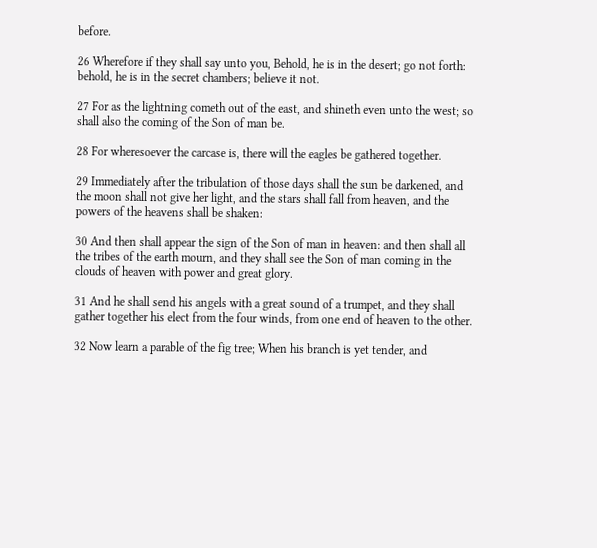before.

26 Wherefore if they shall say unto you, Behold, he is in the desert; go not forth: behold, he is in the secret chambers; believe it not.

27 For as the lightning cometh out of the east, and shineth even unto the west; so shall also the coming of the Son of man be.

28 For wheresoever the carcase is, there will the eagles be gathered together.

29 Immediately after the tribulation of those days shall the sun be darkened, and the moon shall not give her light, and the stars shall fall from heaven, and the powers of the heavens shall be shaken:

30 And then shall appear the sign of the Son of man in heaven: and then shall all the tribes of the earth mourn, and they shall see the Son of man coming in the clouds of heaven with power and great glory.

31 And he shall send his angels with a great sound of a trumpet, and they shall gather together his elect from the four winds, from one end of heaven to the other.

32 Now learn a parable of the fig tree; When his branch is yet tender, and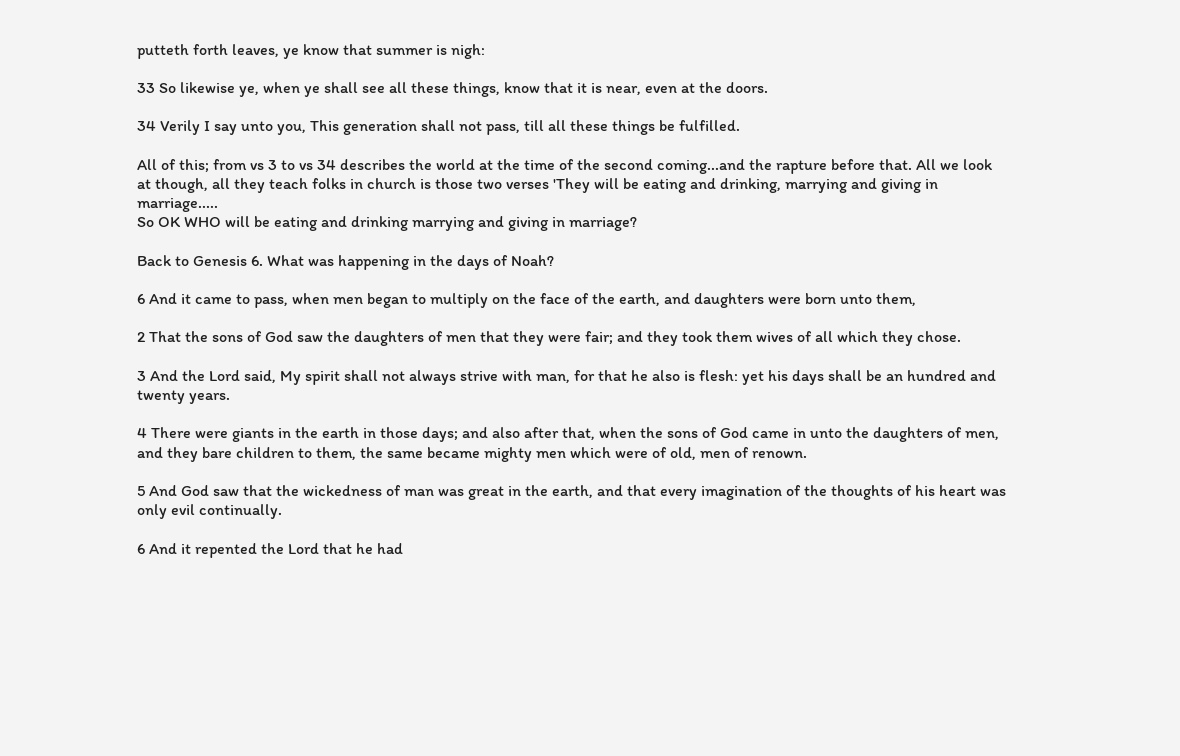putteth forth leaves, ye know that summer is nigh:

33 So likewise ye, when ye shall see all these things, know that it is near, even at the doors.

34 Verily I say unto you, This generation shall not pass, till all these things be fulfilled.

All of this; from vs 3 to vs 34 describes the world at the time of the second coming...and the rapture before that. All we look at though, all they teach folks in church is those two verses 'They will be eating and drinking, marrying and giving in marriage.....
So OK WHO will be eating and drinking marrying and giving in marriage?

Back to Genesis 6. What was happening in the days of Noah?

6 And it came to pass, when men began to multiply on the face of the earth, and daughters were born unto them,

2 That the sons of God saw the daughters of men that they were fair; and they took them wives of all which they chose.

3 And the Lord said, My spirit shall not always strive with man, for that he also is flesh: yet his days shall be an hundred and twenty years.

4 There were giants in the earth in those days; and also after that, when the sons of God came in unto the daughters of men, and they bare children to them, the same became mighty men which were of old, men of renown.

5 And God saw that the wickedness of man was great in the earth, and that every imagination of the thoughts of his heart was only evil continually.

6 And it repented the Lord that he had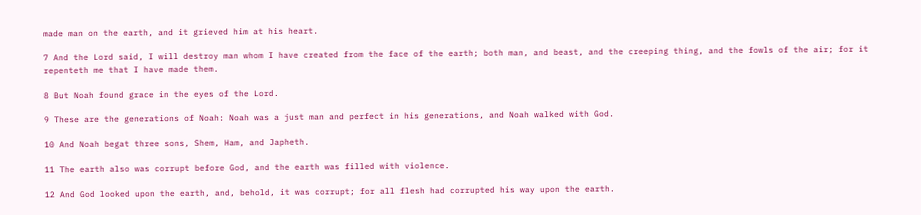made man on the earth, and it grieved him at his heart.

7 And the Lord said, I will destroy man whom I have created from the face of the earth; both man, and beast, and the creeping thing, and the fowls of the air; for it repenteth me that I have made them.

8 But Noah found grace in the eyes of the Lord.

9 These are the generations of Noah: Noah was a just man and perfect in his generations, and Noah walked with God.

10 And Noah begat three sons, Shem, Ham, and Japheth.

11 The earth also was corrupt before God, and the earth was filled with violence.

12 And God looked upon the earth, and, behold, it was corrupt; for all flesh had corrupted his way upon the earth.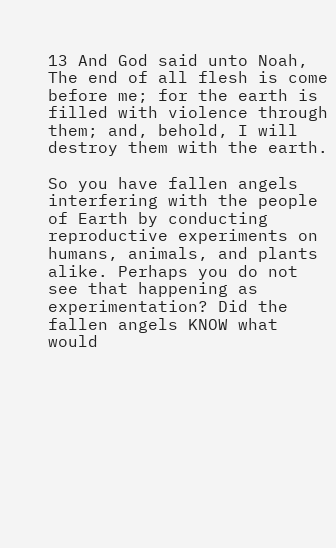13 And God said unto Noah, The end of all flesh is come before me; for the earth is filled with violence through them; and, behold, I will destroy them with the earth.

So you have fallen angels interfering with the people of Earth by conducting reproductive experiments on humans, animals, and plants alike. Perhaps you do not see that happening as experimentation? Did the fallen angels KNOW what would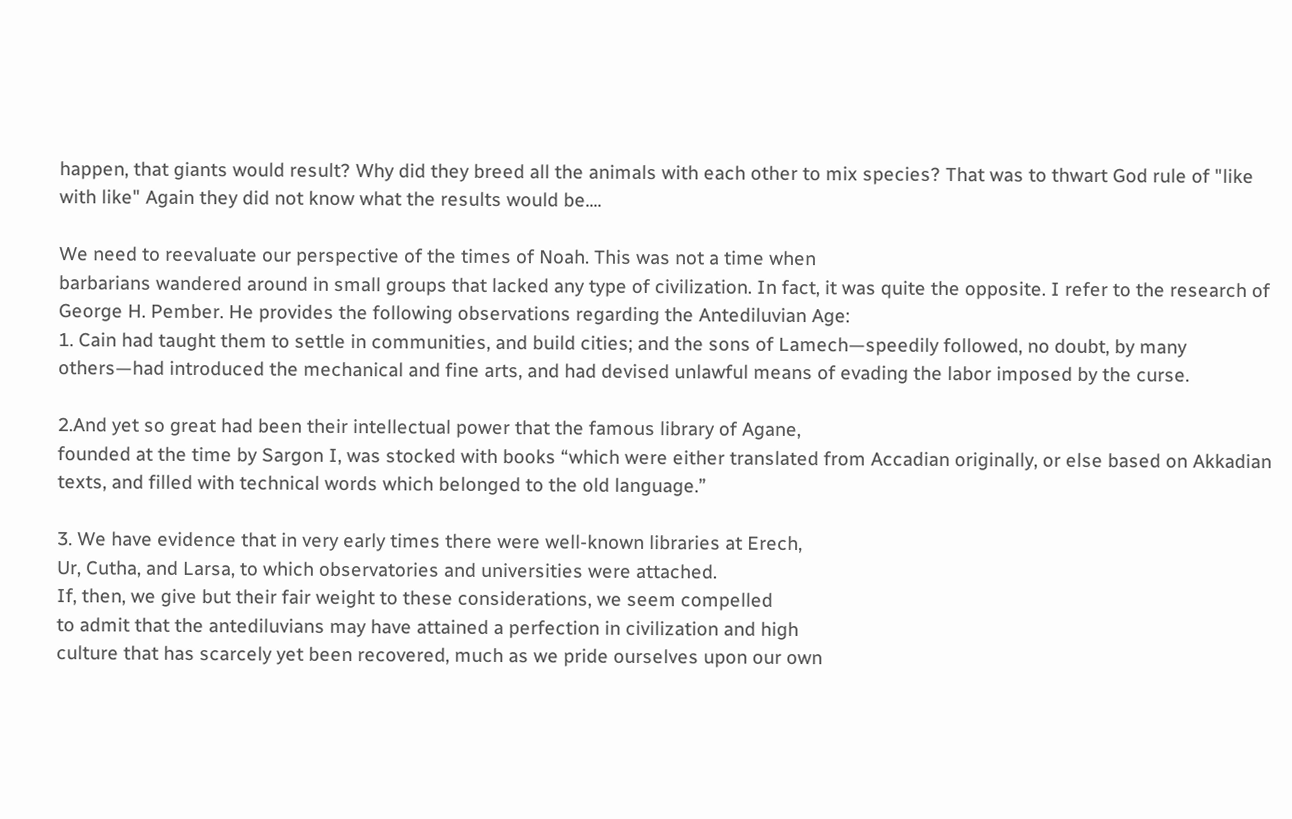happen, that giants would result? Why did they breed all the animals with each other to mix species? That was to thwart God rule of "like with like" Again they did not know what the results would be....

We need to reevaluate our perspective of the times of Noah. This was not a time when
barbarians wandered around in small groups that lacked any type of civilization. In fact, it was quite the opposite. I refer to the research of George H. Pember. He provides the following observations regarding the Antediluvian Age:
1. Cain had taught them to settle in communities, and build cities; and the sons of Lamech—speedily followed, no doubt, by many others—had introduced the mechanical and fine arts, and had devised unlawful means of evading the labor imposed by the curse.

2.And yet so great had been their intellectual power that the famous library of Agane,
founded at the time by Sargon I, was stocked with books “which were either translated from Accadian originally, or else based on Akkadian texts, and filled with technical words which belonged to the old language.”

3. We have evidence that in very early times there were well-known libraries at Erech,
Ur, Cutha, and Larsa, to which observatories and universities were attached.
If, then, we give but their fair weight to these considerations, we seem compelled
to admit that the antediluvians may have attained a perfection in civilization and high
culture that has scarcely yet been recovered, much as we pride ourselves upon our own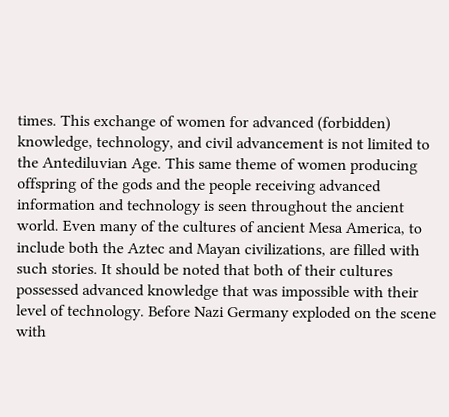times. This exchange of women for advanced (forbidden) knowledge, technology, and civil advancement is not limited to the Antediluvian Age. This same theme of women producing offspring of the gods and the people receiving advanced information and technology is seen throughout the ancient world. Even many of the cultures of ancient Mesa America, to include both the Aztec and Mayan civilizations, are filled with such stories. It should be noted that both of their cultures possessed advanced knowledge that was impossible with their level of technology. Before Nazi Germany exploded on the scene with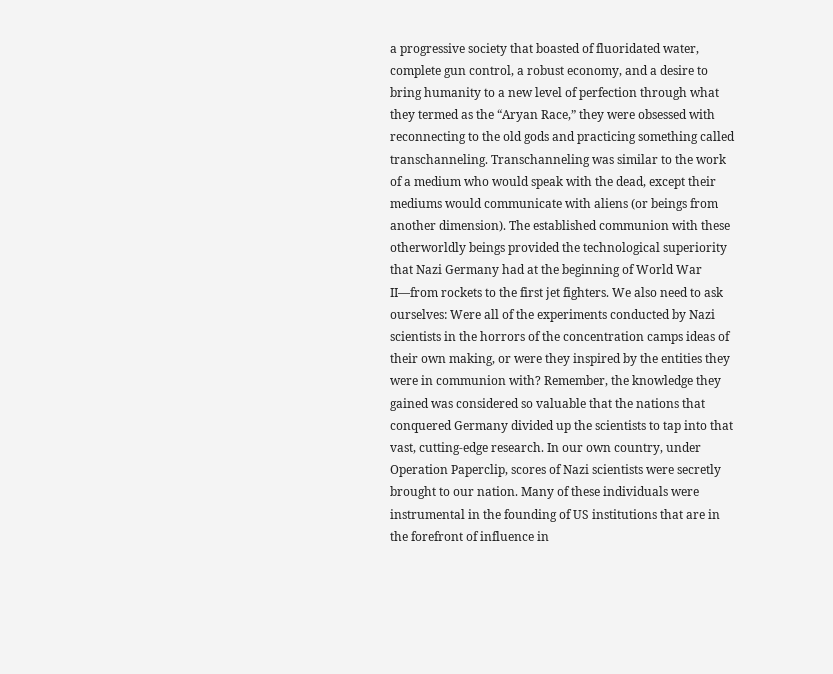a progressive society that boasted of fluoridated water, complete gun control, a robust economy, and a desire to bring humanity to a new level of perfection through what they termed as the “Aryan Race,” they were obsessed with reconnecting to the old gods and practicing something called transchanneling. Transchanneling was similar to the work of a medium who would speak with the dead, except their mediums would communicate with aliens (or beings from another dimension). The established communion with these otherworldly beings provided the technological superiority that Nazi Germany had at the beginning of World War II—from rockets to the first jet fighters. We also need to ask ourselves: Were all of the experiments conducted by Nazi scientists in the horrors of the concentration camps ideas of their own making, or were they inspired by the entities they were in communion with? Remember, the knowledge they gained was considered so valuable that the nations that conquered Germany divided up the scientists to tap into that vast, cutting-edge research. In our own country, under Operation Paperclip, scores of Nazi scientists were secretly brought to our nation. Many of these individuals were instrumental in the founding of US institutions that are in the forefront of influence in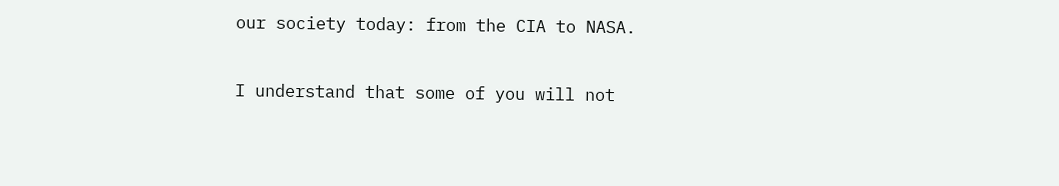our society today: from the CIA to NASA.

I understand that some of you will not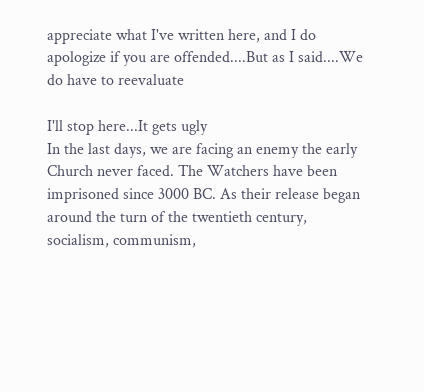appreciate what I've written here, and I do apologize if you are offended....But as I said....We do have to reevaluate

I'll stop here...It gets ugly
In the last days, we are facing an enemy the early Church never faced. The Watchers have been imprisoned since 3000 BC. As their release began around the turn of the twentieth century, socialism, communism,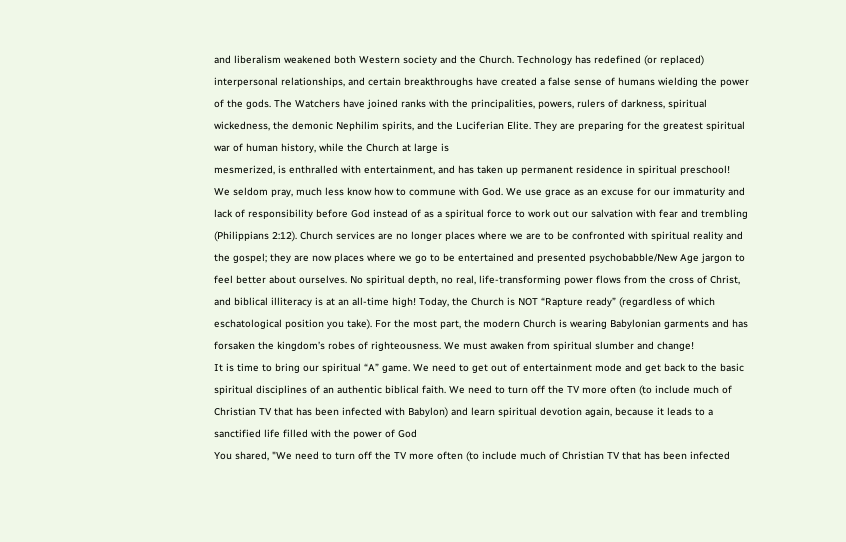and liberalism weakened both Western society and the Church. Technology has redefined (or replaced) interpersonal relationships, and certain breakthroughs have created a false sense of humans wielding the power of the gods. The Watchers have joined ranks with the principalities, powers, rulers of darkness, spiritual wickedness, the demonic Nephilim spirits, and the Luciferian Elite. They are preparing for the greatest spiritual war of human history, while the Church at large is
mesmerized, is enthralled with entertainment, and has taken up permanent residence in spiritual preschool!
We seldom pray, much less know how to commune with God. We use grace as an excuse for our immaturity and lack of responsibility before God instead of as a spiritual force to work out our salvation with fear and trembling (Philippians 2:12). Church services are no longer places where we are to be confronted with spiritual reality and the gospel; they are now places where we go to be entertained and presented psychobabble/New Age jargon to feel better about ourselves. No spiritual depth, no real, life-transforming power flows from the cross of Christ, and biblical illiteracy is at an all-time high! Today, the Church is NOT “Rapture ready” (regardless of which eschatological position you take). For the most part, the modern Church is wearing Babylonian garments and has forsaken the kingdom’s robes of righteousness. We must awaken from spiritual slumber and change!
It is time to bring our spiritual “A” game. We need to get out of entertainment mode and get back to the basic spiritual disciplines of an authentic biblical faith. We need to turn off the TV more often (to include much of Christian TV that has been infected with Babylon) and learn spiritual devotion again, because it leads to a sanctified life filled with the power of God
You shared, "We need to turn off the TV more often (to include much of Christian TV that has been infected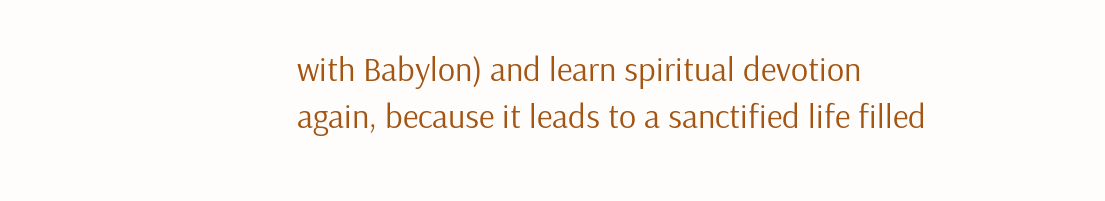with Babylon) and learn spiritual devotion again, because it leads to a sanctified life filled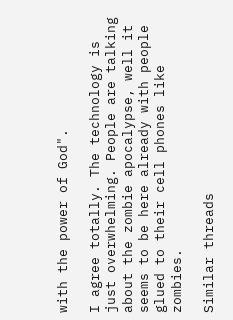with the power of God".

I agree totally. The technology is just overwhelming. People are talking about the zombie apocalypse, well it seems to be here already with people glued to their cell phones like zombies.

Similar threads